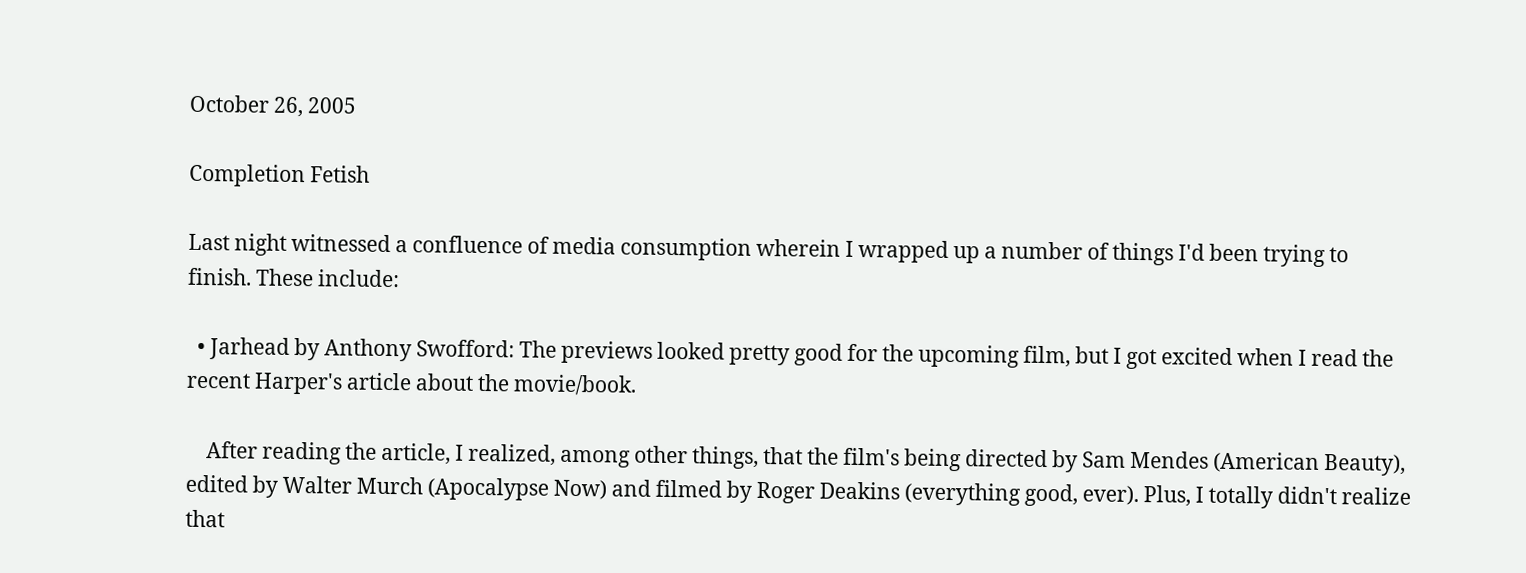October 26, 2005

Completion Fetish

Last night witnessed a confluence of media consumption wherein I wrapped up a number of things I'd been trying to finish. These include:

  • Jarhead by Anthony Swofford: The previews looked pretty good for the upcoming film, but I got excited when I read the recent Harper's article about the movie/book.

    After reading the article, I realized, among other things, that the film's being directed by Sam Mendes (American Beauty), edited by Walter Murch (Apocalypse Now) and filmed by Roger Deakins (everything good, ever). Plus, I totally didn't realize that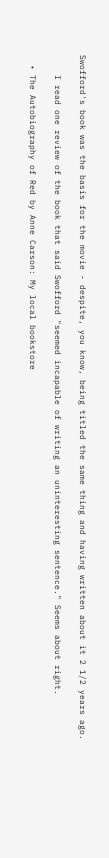Swofford's book was the basis for the movie - despite, you know, being titled the same thing and having written about it 2 1/2 years ago.

    I read one review of the book that said Swofford "seemed incapable of writing an uninteresting sentence." Seems about right.

  • The Autobiography of Red by Anne Carson: My local bookstore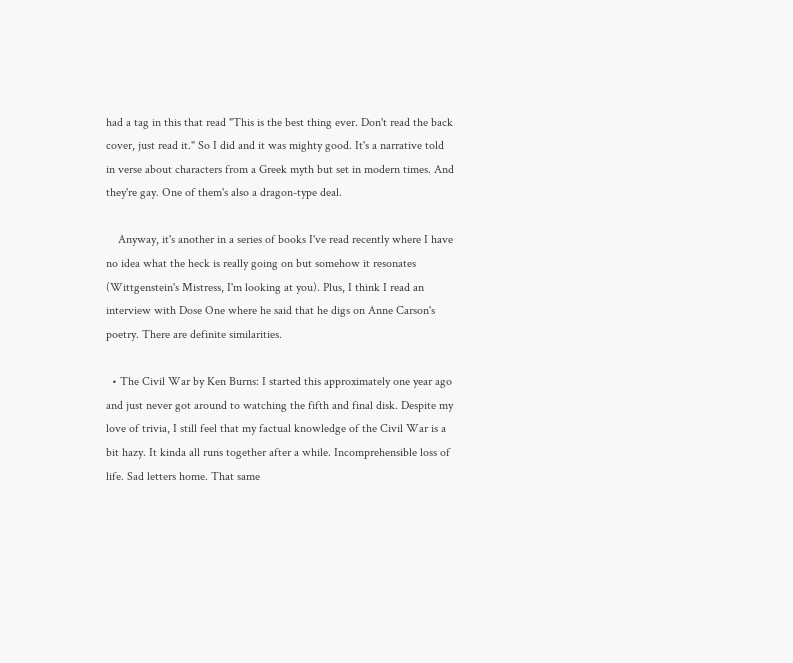had a tag in this that read "This is the best thing ever. Don't read the back cover, just read it." So I did and it was mighty good. It's a narrative told in verse about characters from a Greek myth but set in modern times. And they're gay. One of them's also a dragon-type deal.

    Anyway, it's another in a series of books I've read recently where I have no idea what the heck is really going on but somehow it resonates (Wittgenstein's Mistress, I'm looking at you). Plus, I think I read an interview with Dose One where he said that he digs on Anne Carson's poetry. There are definite similarities.

  • The Civil War by Ken Burns: I started this approximately one year ago and just never got around to watching the fifth and final disk. Despite my love of trivia, I still feel that my factual knowledge of the Civil War is a bit hazy. It kinda all runs together after a while. Incomprehensible loss of life. Sad letters home. That same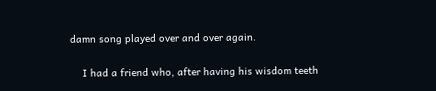damn song played over and over again.

    I had a friend who, after having his wisdom teeth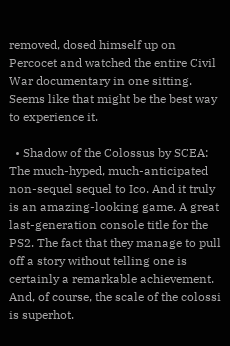removed, dosed himself up on Percocet and watched the entire Civil War documentary in one sitting. Seems like that might be the best way to experience it.

  • Shadow of the Colossus by SCEA: The much-hyped, much-anticipated non-sequel sequel to Ico. And it truly is an amazing-looking game. A great last-generation console title for the PS2. The fact that they manage to pull off a story without telling one is certainly a remarkable achievement. And, of course, the scale of the colossi is superhot.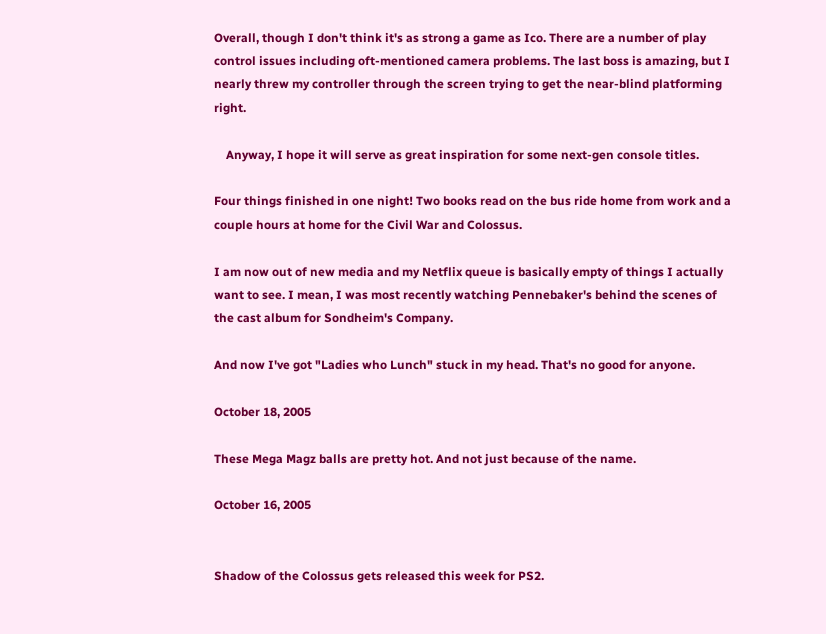Overall, though I don't think it's as strong a game as Ico. There are a number of play control issues including oft-mentioned camera problems. The last boss is amazing, but I nearly threw my controller through the screen trying to get the near-blind platforming right.

    Anyway, I hope it will serve as great inspiration for some next-gen console titles.

Four things finished in one night! Two books read on the bus ride home from work and a couple hours at home for the Civil War and Colossus.

I am now out of new media and my Netflix queue is basically empty of things I actually want to see. I mean, I was most recently watching Pennebaker's behind the scenes of the cast album for Sondheim's Company.

And now I've got "Ladies who Lunch" stuck in my head. That's no good for anyone.

October 18, 2005

These Mega Magz balls are pretty hot. And not just because of the name.

October 16, 2005


Shadow of the Colossus gets released this week for PS2.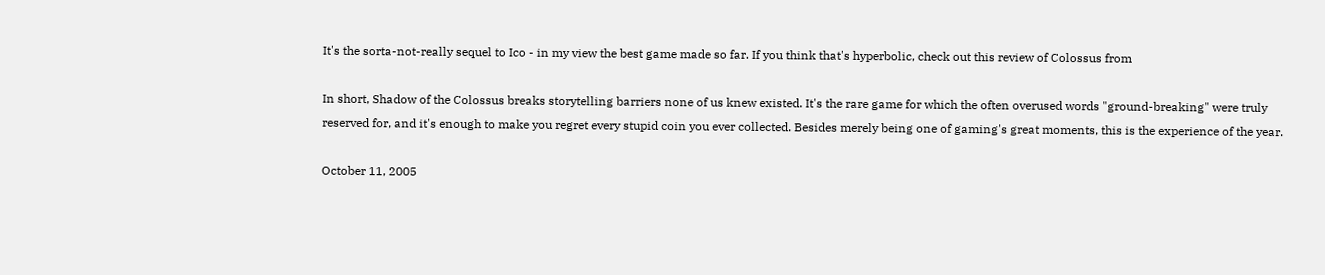It's the sorta-not-really sequel to Ico - in my view the best game made so far. If you think that's hyperbolic, check out this review of Colossus from

In short, Shadow of the Colossus breaks storytelling barriers none of us knew existed. It's the rare game for which the often overused words "ground-breaking" were truly reserved for, and it's enough to make you regret every stupid coin you ever collected. Besides merely being one of gaming's great moments, this is the experience of the year.

October 11, 2005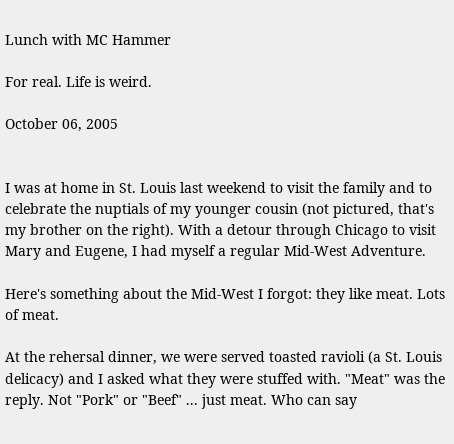Lunch with MC Hammer

For real. Life is weird.

October 06, 2005


I was at home in St. Louis last weekend to visit the family and to celebrate the nuptials of my younger cousin (not pictured, that's my brother on the right). With a detour through Chicago to visit Mary and Eugene, I had myself a regular Mid-West Adventure.

Here's something about the Mid-West I forgot: they like meat. Lots of meat.

At the rehersal dinner, we were served toasted ravioli (a St. Louis delicacy) and I asked what they were stuffed with. "Meat" was the reply. Not "Pork" or "Beef" ... just meat. Who can say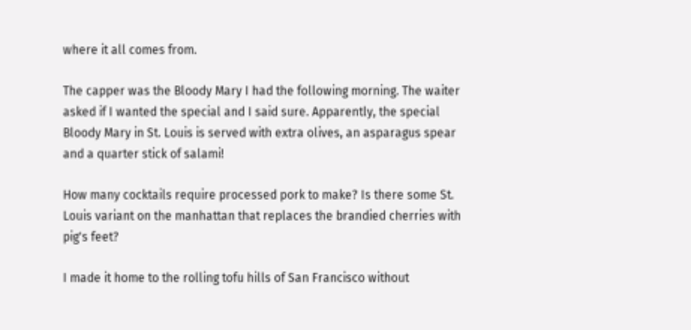where it all comes from.

The capper was the Bloody Mary I had the following morning. The waiter asked if I wanted the special and I said sure. Apparently, the special Bloody Mary in St. Louis is served with extra olives, an asparagus spear and a quarter stick of salami!

How many cocktails require processed pork to make? Is there some St. Louis variant on the manhattan that replaces the brandied cherries with pig's feet?

I made it home to the rolling tofu hills of San Francisco without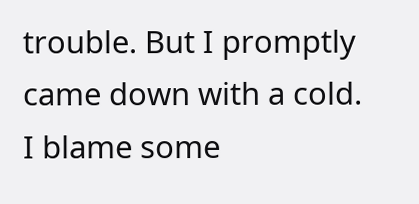trouble. But I promptly came down with a cold. I blame some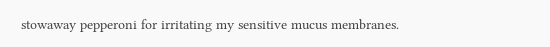stowaway pepperoni for irritating my sensitive mucus membranes.